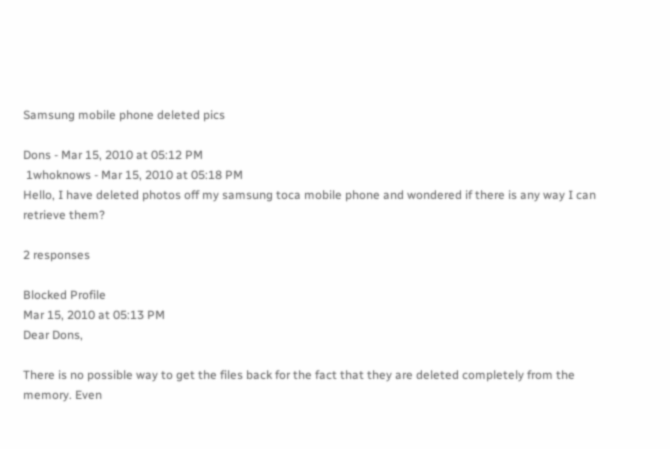Samsung mobile phone deleted pics

Dons - Mar 15, 2010 at 05:12 PM
 1whoknows - Mar 15, 2010 at 05:18 PM
Hello, I have deleted photos off my samsung toca mobile phone and wondered if there is any way I can retrieve them?

2 responses

Blocked Profile
Mar 15, 2010 at 05:13 PM
Dear Dons,

There is no possible way to get the files back for the fact that they are deleted completely from the memory. Even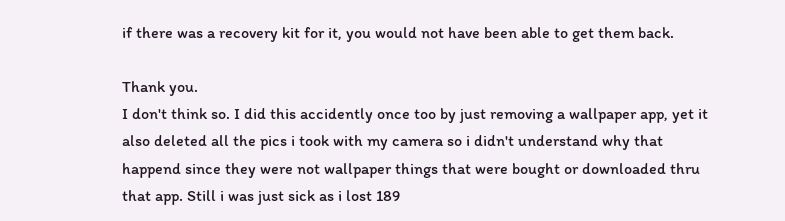if there was a recovery kit for it, you would not have been able to get them back.

Thank you.
I don't think so. I did this accidently once too by just removing a wallpaper app, yet it also deleted all the pics i took with my camera so i didn't understand why that happend since they were not wallpaper things that were bought or downloaded thru that app. Still i was just sick as i lost 189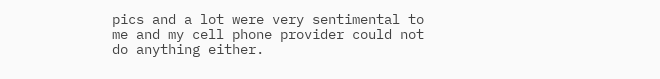pics and a lot were very sentimental to me and my cell phone provider could not do anything either.